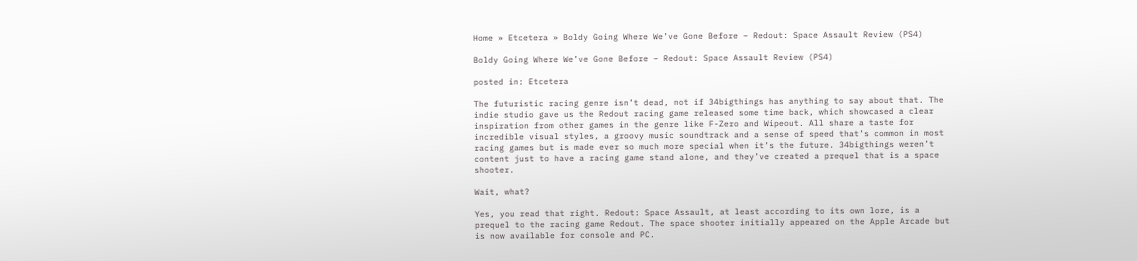Home » Etcetera » Boldy Going Where We’ve Gone Before – Redout: Space Assault Review (PS4)

Boldy Going Where We’ve Gone Before – Redout: Space Assault Review (PS4)

posted in: Etcetera

The futuristic racing genre isn’t dead, not if 34bigthings has anything to say about that. The indie studio gave us the Redout racing game released some time back, which showcased a clear inspiration from other games in the genre like F-Zero and Wipeout. All share a taste for incredible visual styles, a groovy music soundtrack and a sense of speed that’s common in most racing games but is made ever so much more special when it’s the future. 34bigthings weren’t content just to have a racing game stand alone, and they’ve created a prequel that is a space shooter.

Wait, what?

Yes, you read that right. Redout: Space Assault, at least according to its own lore, is a prequel to the racing game Redout. The space shooter initially appeared on the Apple Arcade but is now available for console and PC.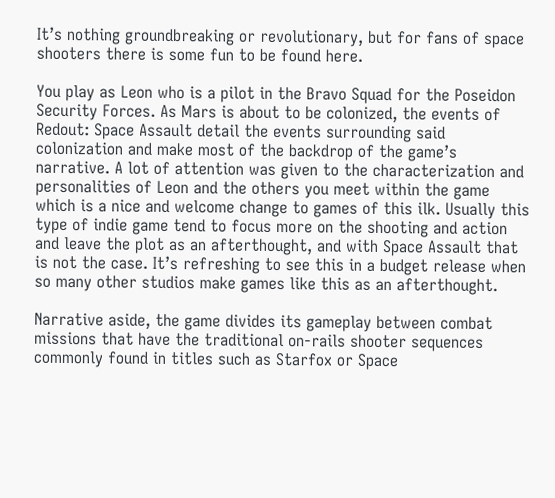It’s nothing groundbreaking or revolutionary, but for fans of space shooters there is some fun to be found here.

You play as Leon who is a pilot in the Bravo Squad for the Poseidon Security Forces. As Mars is about to be colonized, the events of Redout: Space Assault detail the events surrounding said colonization and make most of the backdrop of the game’s narrative. A lot of attention was given to the characterization and personalities of Leon and the others you meet within the game which is a nice and welcome change to games of this ilk. Usually this type of indie game tend to focus more on the shooting and action and leave the plot as an afterthought, and with Space Assault that is not the case. It’s refreshing to see this in a budget release when so many other studios make games like this as an afterthought.

Narrative aside, the game divides its gameplay between combat missions that have the traditional on-rails shooter sequences commonly found in titles such as Starfox or Space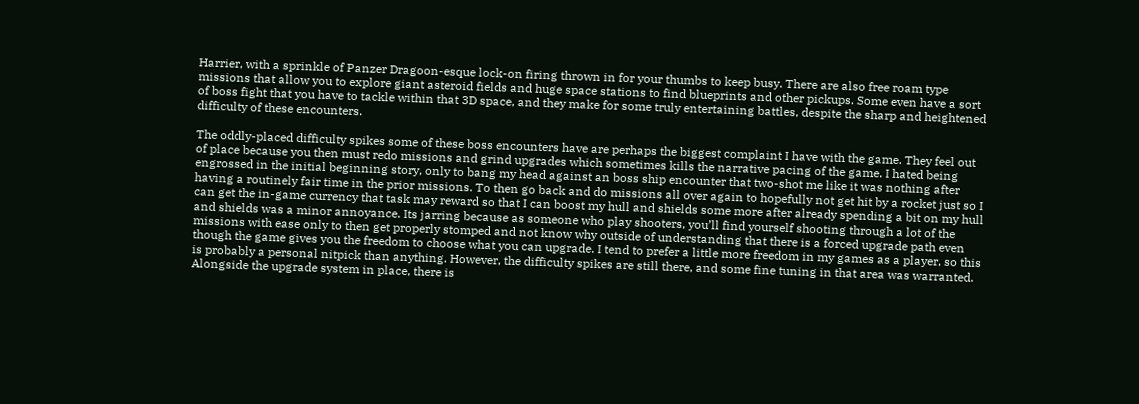Harrier, with a sprinkle of Panzer Dragoon-esque lock-on firing thrown in for your thumbs to keep busy. There are also free roam type missions that allow you to explore giant asteroid fields and huge space stations to find blueprints and other pickups. Some even have a sort of boss fight that you have to tackle within that 3D space, and they make for some truly entertaining battles, despite the sharp and heightened difficulty of these encounters.

The oddly-placed difficulty spikes some of these boss encounters have are perhaps the biggest complaint I have with the game. They feel out of place because you then must redo missions and grind upgrades which sometimes kills the narrative pacing of the game. I hated being engrossed in the initial beginning story, only to bang my head against an boss ship encounter that two-shot me like it was nothing after having a routinely fair time in the prior missions. To then go back and do missions all over again to hopefully not get hit by a rocket just so I can get the in-game currency that task may reward so that I can boost my hull and shields some more after already spending a bit on my hull and shields was a minor annoyance. Its jarring because as someone who play shooters, you’ll find yourself shooting through a lot of the missions with ease only to then get properly stomped and not know why outside of understanding that there is a forced upgrade path even though the game gives you the freedom to choose what you can upgrade. I tend to prefer a little more freedom in my games as a player, so this is probably a personal nitpick than anything. However, the difficulty spikes are still there, and some fine tuning in that area was warranted. Alongside the upgrade system in place, there is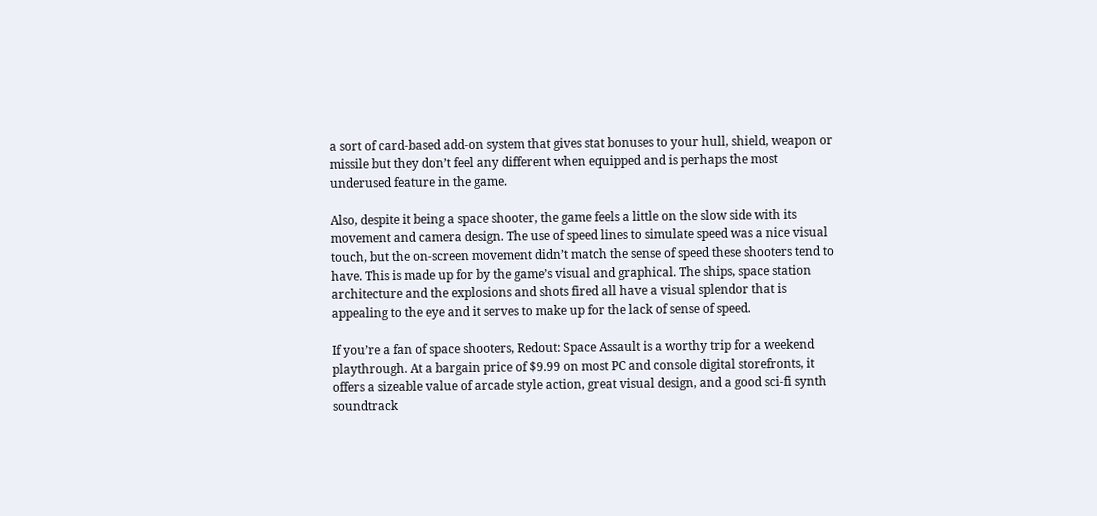a sort of card-based add-on system that gives stat bonuses to your hull, shield, weapon or missile but they don’t feel any different when equipped and is perhaps the most underused feature in the game.

Also, despite it being a space shooter, the game feels a little on the slow side with its movement and camera design. The use of speed lines to simulate speed was a nice visual touch, but the on-screen movement didn’t match the sense of speed these shooters tend to have. This is made up for by the game’s visual and graphical. The ships, space station architecture and the explosions and shots fired all have a visual splendor that is appealing to the eye and it serves to make up for the lack of sense of speed.

If you’re a fan of space shooters, Redout: Space Assault is a worthy trip for a weekend playthrough. At a bargain price of $9.99 on most PC and console digital storefronts, it offers a sizeable value of arcade style action, great visual design, and a good sci-fi synth soundtrack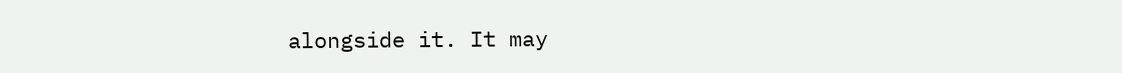alongside it. It may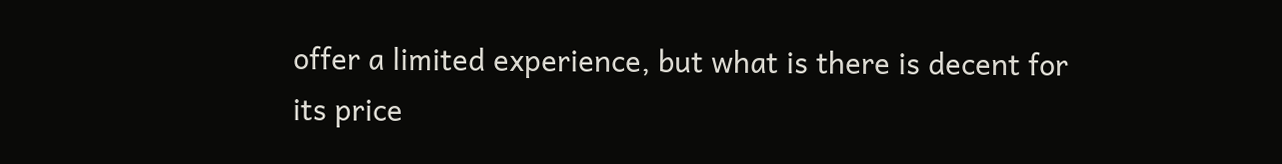offer a limited experience, but what is there is decent for its price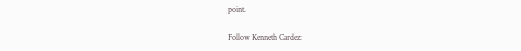point.

Follow Kenneth Cardez: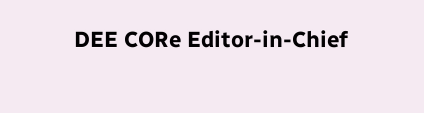DEE CORe Editor-in-Chief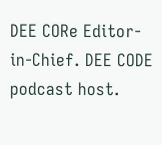DEE CORe Editor-in-Chief. DEE CODE podcast host.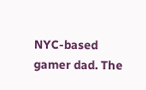NYC-based gamer dad. The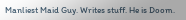Manliest Maid Guy. Writes stuff. He is Doom.